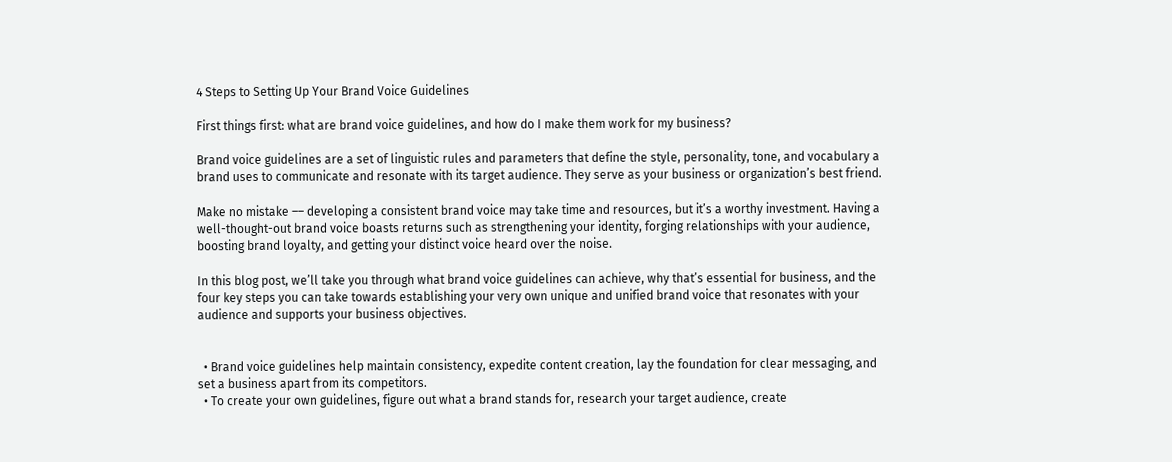4 Steps to Setting Up Your Brand Voice Guidelines

First things first: what are brand voice guidelines, and how do I make them work for my business?

Brand voice guidelines are a set of linguistic rules and parameters that define the style, personality, tone, and vocabulary a brand uses to communicate and resonate with its target audience. They serve as your business or organization’s best friend.

Make no mistake –– developing a consistent brand voice may take time and resources, but it’s a worthy investment. Having a well-thought-out brand voice boasts returns such as strengthening your identity, forging relationships with your audience, boosting brand loyalty, and getting your distinct voice heard over the noise.

In this blog post, we’ll take you through what brand voice guidelines can achieve, why that’s essential for business, and the four key steps you can take towards establishing your very own unique and unified brand voice that resonates with your audience and supports your business objectives.


  • Brand voice guidelines help maintain consistency, expedite content creation, lay the foundation for clear messaging, and set a business apart from its competitors.
  • To create your own guidelines, figure out what a brand stands for, research your target audience, create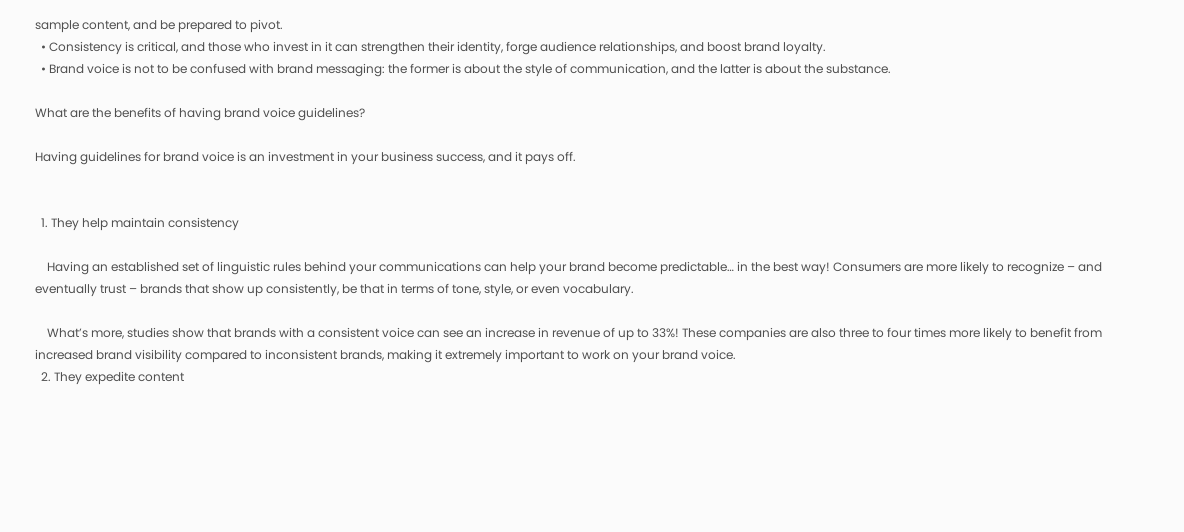sample content, and be prepared to pivot.
  • Consistency is critical, and those who invest in it can strengthen their identity, forge audience relationships, and boost brand loyalty.
  • Brand voice is not to be confused with brand messaging: the former is about the style of communication, and the latter is about the substance.

What are the benefits of having brand voice guidelines?

Having guidelines for brand voice is an investment in your business success, and it pays off.


  1. They help maintain consistency

    Having an established set of linguistic rules behind your communications can help your brand become predictable… in the best way! Consumers are more likely to recognize – and eventually trust – brands that show up consistently, be that in terms of tone, style, or even vocabulary.

    What’s more, studies show that brands with a consistent voice can see an increase in revenue of up to 33%! These companies are also three to four times more likely to benefit from increased brand visibility compared to inconsistent brands, making it extremely important to work on your brand voice.
  2. They expedite content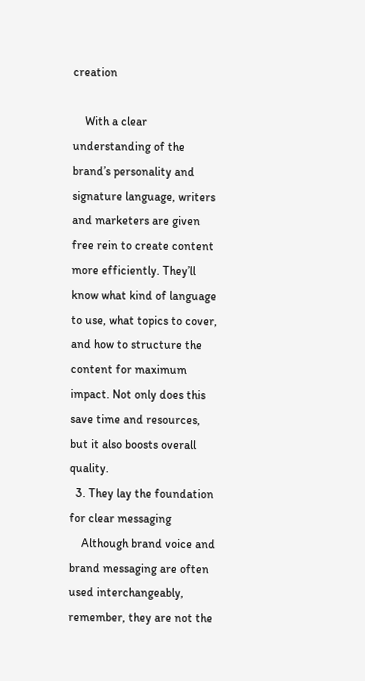creation

    With a clear understanding of the brand’s personality and signature language, writers and marketers are given free rein to create content more efficiently. They’ll know what kind of language to use, what topics to cover, and how to structure the content for maximum impact. Not only does this save time and resources, but it also boosts overall quality.
  3. They lay the foundation for clear messaging
    Although brand voice and brand messaging are often used interchangeably, remember, they are not the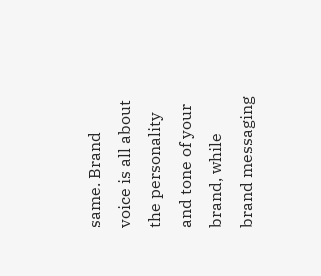same. Brand voice is all about the personality and tone of your brand, while brand messaging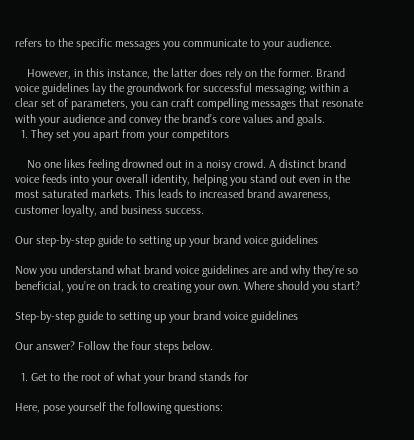refers to the specific messages you communicate to your audience.

    However, in this instance, the latter does rely on the former. Brand voice guidelines lay the groundwork for successful messaging; within a clear set of parameters, you can craft compelling messages that resonate with your audience and convey the brand’s core values and goals.
  1. They set you apart from your competitors

    No one likes feeling drowned out in a noisy crowd. A distinct brand voice feeds into your overall identity, helping you stand out even in the most saturated markets. This leads to increased brand awareness, customer loyalty, and business success.

Our step-by-step guide to setting up your brand voice guidelines

Now you understand what brand voice guidelines are and why they’re so beneficial, you’re on track to creating your own. Where should you start?

Step-by-step guide to setting up your brand voice guidelines

Our answer? Follow the four steps below.

  1. Get to the root of what your brand stands for

Here, pose yourself the following questions: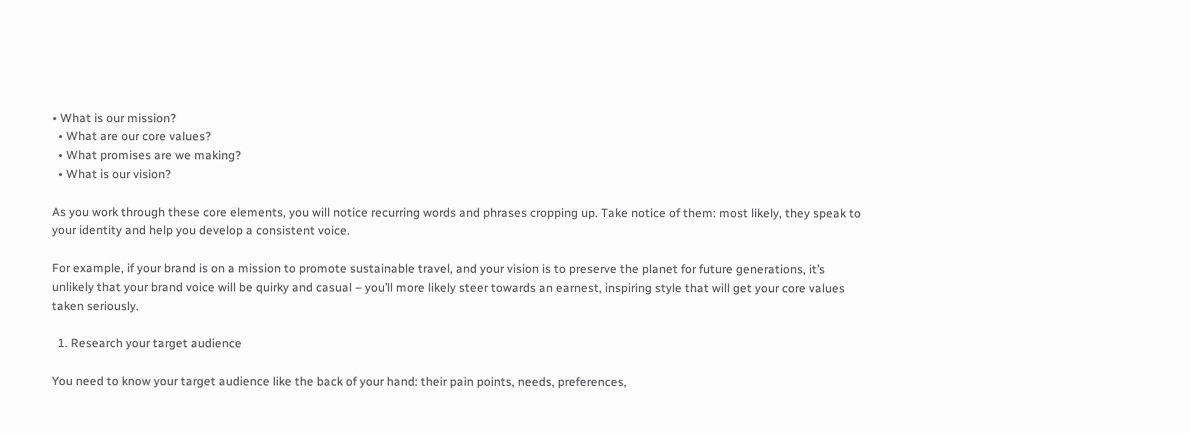• What is our mission?
  • What are our core values?
  • What promises are we making?
  • What is our vision?

As you work through these core elements, you will notice recurring words and phrases cropping up. Take notice of them: most likely, they speak to your identity and help you develop a consistent voice.

For example, if your brand is on a mission to promote sustainable travel, and your vision is to preserve the planet for future generations, it’s unlikely that your brand voice will be quirky and casual – you’ll more likely steer towards an earnest, inspiring style that will get your core values taken seriously.

  1. Research your target audience

You need to know your target audience like the back of your hand: their pain points, needs, preferences,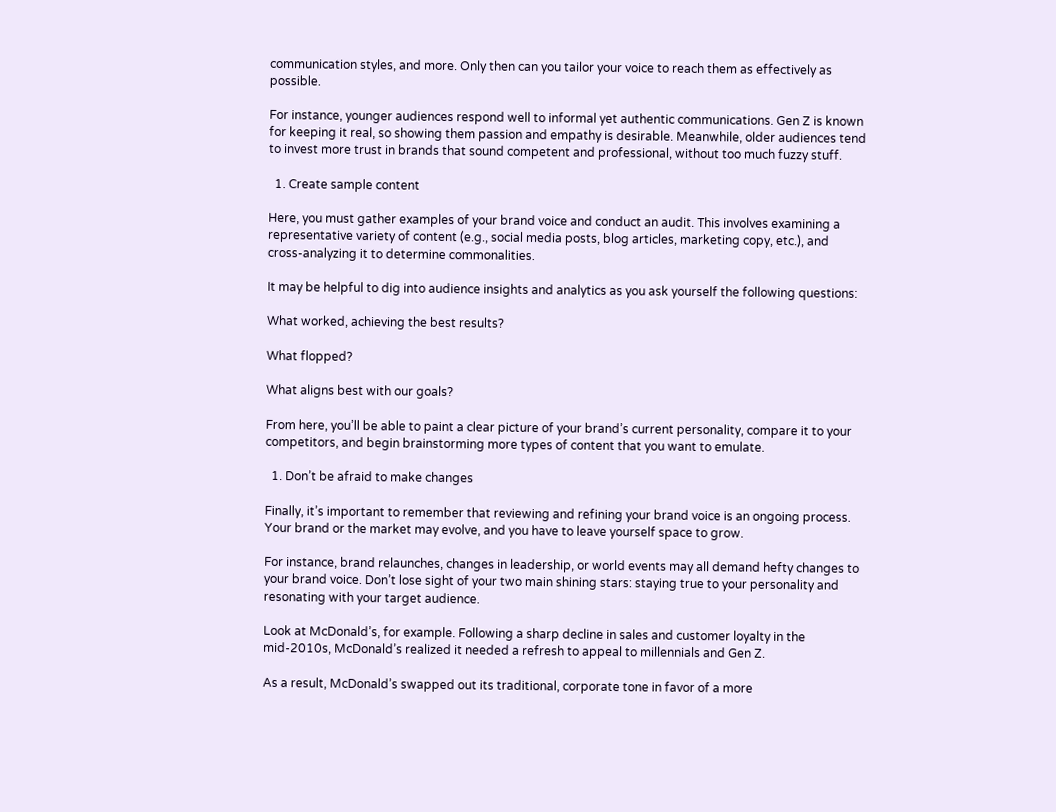communication styles, and more. Only then can you tailor your voice to reach them as effectively as possible.

For instance, younger audiences respond well to informal yet authentic communications. Gen Z is known for keeping it real, so showing them passion and empathy is desirable. Meanwhile, older audiences tend to invest more trust in brands that sound competent and professional, without too much fuzzy stuff.

  1. Create sample content

Here, you must gather examples of your brand voice and conduct an audit. This involves examining a representative variety of content (e.g., social media posts, blog articles, marketing copy, etc.), and cross-analyzing it to determine commonalities.

It may be helpful to dig into audience insights and analytics as you ask yourself the following questions:

What worked, achieving the best results?

What flopped?

What aligns best with our goals?

From here, you’ll be able to paint a clear picture of your brand’s current personality, compare it to your competitors, and begin brainstorming more types of content that you want to emulate.

  1. Don’t be afraid to make changes

Finally, it’s important to remember that reviewing and refining your brand voice is an ongoing process. Your brand or the market may evolve, and you have to leave yourself space to grow.

For instance, brand relaunches, changes in leadership, or world events may all demand hefty changes to your brand voice. Don’t lose sight of your two main shining stars: staying true to your personality and resonating with your target audience.

Look at McDonald’s, for example. Following a sharp decline in sales and customer loyalty in the mid-2010s, McDonald’s realized it needed a refresh to appeal to millennials and Gen Z.

As a result, McDonald’s swapped out its traditional, corporate tone in favor of a more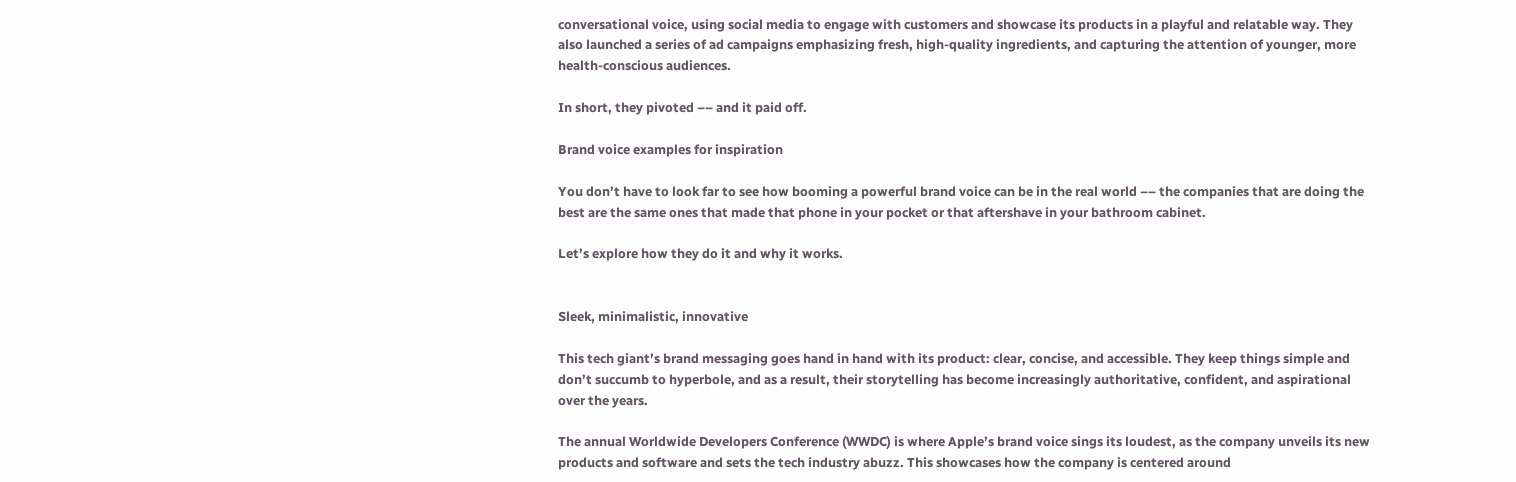conversational voice, using social media to engage with customers and showcase its products in a playful and relatable way. They also launched a series of ad campaigns emphasizing fresh, high-quality ingredients, and capturing the attention of younger, more health-conscious audiences.

In short, they pivoted –– and it paid off.

Brand voice examples for inspiration

You don’t have to look far to see how booming a powerful brand voice can be in the real world –– the companies that are doing the best are the same ones that made that phone in your pocket or that aftershave in your bathroom cabinet.

Let’s explore how they do it and why it works.


Sleek, minimalistic, innovative

This tech giant’s brand messaging goes hand in hand with its product: clear, concise, and accessible. They keep things simple and don’t succumb to hyperbole, and as a result, their storytelling has become increasingly authoritative, confident, and aspirational over the years.

The annual Worldwide Developers Conference (WWDC) is where Apple’s brand voice sings its loudest, as the company unveils its new products and software and sets the tech industry abuzz. This showcases how the company is centered around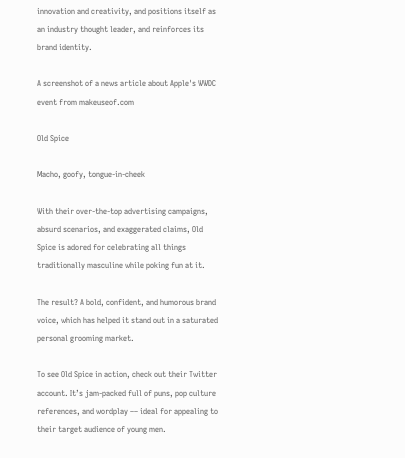innovation and creativity, and positions itself as an industry thought leader, and reinforces its brand identity.

A screenshot of a news article about Apple's WWDC event from makeuseof.com

Old Spice

Macho, goofy, tongue-in-cheek

With their over-the-top advertising campaigns, absurd scenarios, and exaggerated claims, Old Spice is adored for celebrating all things traditionally masculine while poking fun at it.

The result? A bold, confident, and humorous brand voice, which has helped it stand out in a saturated personal grooming market.

To see Old Spice in action, check out their Twitter account. It’s jam-packed full of puns, pop culture references, and wordplay –– ideal for appealing to their target audience of young men.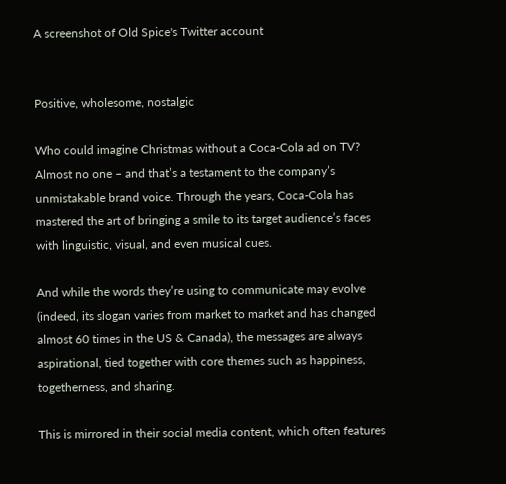A screenshot of Old Spice's Twitter account


Positive, wholesome, nostalgic

Who could imagine Christmas without a Coca-Cola ad on TV? Almost no one – and that’s a testament to the company’s unmistakable brand voice. Through the years, Coca-Cola has mastered the art of bringing a smile to its target audience’s faces with linguistic, visual, and even musical cues.

And while the words they’re using to communicate may evolve (indeed, its slogan varies from market to market and has changed almost 60 times in the US & Canada), the messages are always aspirational, tied together with core themes such as happiness, togetherness, and sharing.

This is mirrored in their social media content, which often features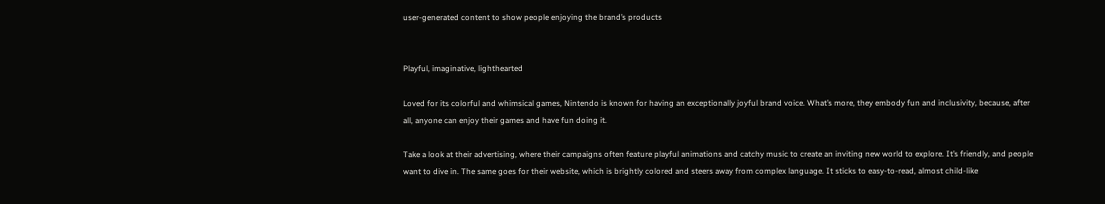user-generated content to show people enjoying the brand’s products


Playful, imaginative, lighthearted

Loved for its colorful and whimsical games, Nintendo is known for having an exceptionally joyful brand voice. What’s more, they embody fun and inclusivity, because, after all, anyone can enjoy their games and have fun doing it.

Take a look at their advertising, where their campaigns often feature playful animations and catchy music to create an inviting new world to explore. It’s friendly, and people want to dive in. The same goes for their website, which is brightly colored and steers away from complex language. It sticks to easy-to-read, almost child-like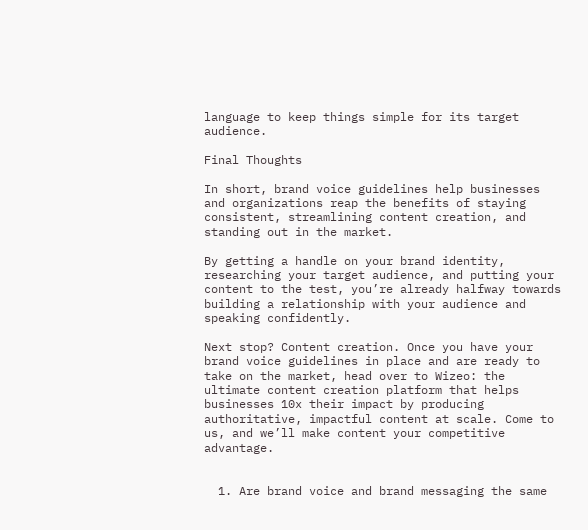language to keep things simple for its target audience.

Final Thoughts

In short, brand voice guidelines help businesses and organizations reap the benefits of staying consistent, streamlining content creation, and standing out in the market.

By getting a handle on your brand identity, researching your target audience, and putting your content to the test, you’re already halfway towards building a relationship with your audience and speaking confidently.

Next stop? Content creation. Once you have your brand voice guidelines in place and are ready to take on the market, head over to Wizeo: the ultimate content creation platform that helps businesses 10x their impact by producing authoritative, impactful content at scale. Come to us, and we’ll make content your competitive advantage.


  1. Are brand voice and brand messaging the same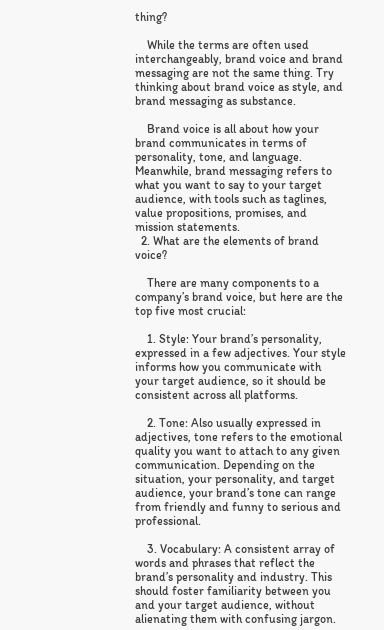thing?

    While the terms are often used interchangeably, brand voice and brand messaging are not the same thing. Try thinking about brand voice as style, and brand messaging as substance.

    Brand voice is all about how your brand communicates in terms of personality, tone, and language. Meanwhile, brand messaging refers to what you want to say to your target audience, with tools such as taglines, value propositions, promises, and mission statements.
  2. What are the elements of brand voice?

    There are many components to a company’s brand voice, but here are the top five most crucial:

    1. Style: Your brand’s personality, expressed in a few adjectives. Your style informs how you communicate with your target audience, so it should be consistent across all platforms.

    2. Tone: Also usually expressed in adjectives, tone refers to the emotional quality you want to attach to any given communication. Depending on the situation, your personality, and target audience, your brand’s tone can range from friendly and funny to serious and professional.

    3. Vocabulary: A consistent array of words and phrases that reflect the brand’s personality and industry. This should foster familiarity between you and your target audience, without alienating them with confusing jargon.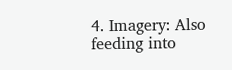4. Imagery: Also feeding into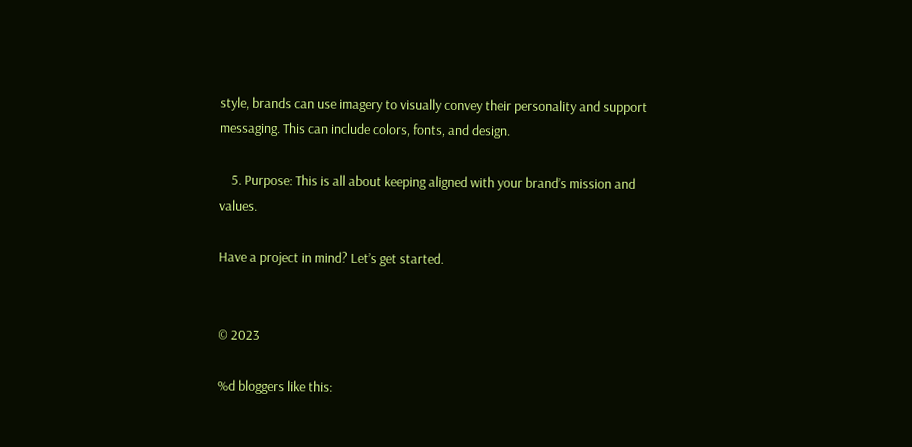style, brands can use imagery to visually convey their personality and support messaging. This can include colors, fonts, and design.

    5. Purpose: This is all about keeping aligned with your brand’s mission and values.

Have a project in mind? Let’s get started.


© 2023

%d bloggers like this: